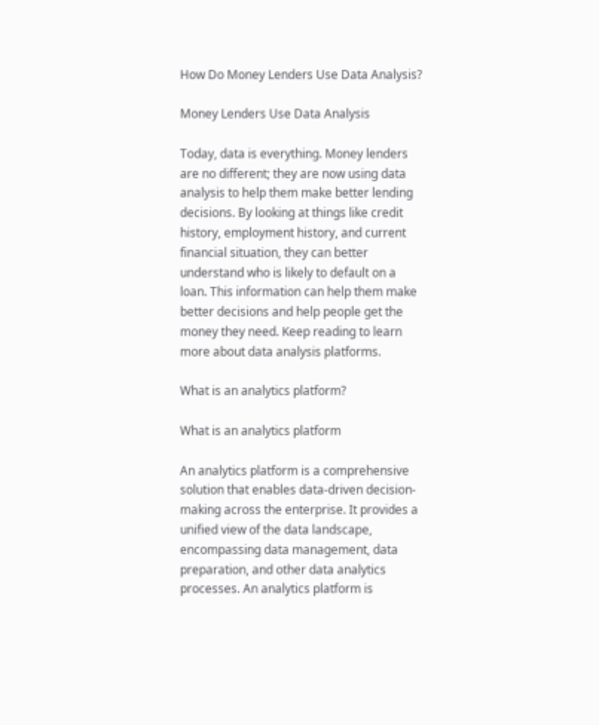How Do Money Lenders Use Data Analysis?

Money Lenders Use Data Analysis

Today, data is everything. Money lenders are no different; they are now using data analysis to help them make better lending decisions. By looking at things like credit history, employment history, and current financial situation, they can better understand who is likely to default on a loan. This information can help them make better decisions and help people get the money they need. Keep reading to learn more about data analysis platforms.

What is an analytics platform?

What is an analytics platform

An analytics platform is a comprehensive solution that enables data-driven decision-making across the enterprise. It provides a unified view of the data landscape, encompassing data management, data preparation, and other data analytics processes. An analytics platform is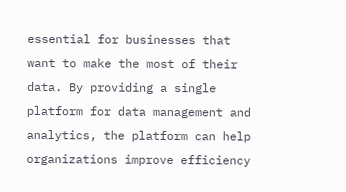essential for businesses that want to make the most of their data. By providing a single platform for data management and analytics, the platform can help organizations improve efficiency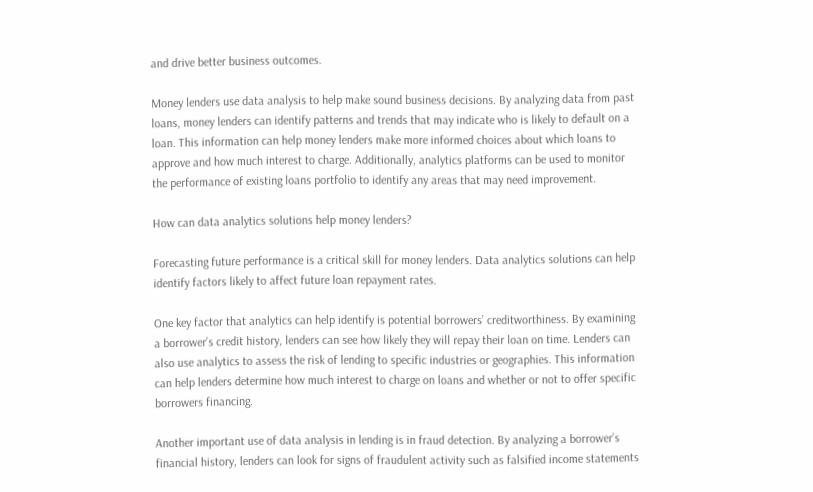and drive better business outcomes.

Money lenders use data analysis to help make sound business decisions. By analyzing data from past loans, money lenders can identify patterns and trends that may indicate who is likely to default on a loan. This information can help money lenders make more informed choices about which loans to approve and how much interest to charge. Additionally, analytics platforms can be used to monitor the performance of existing loans portfolio to identify any areas that may need improvement.

How can data analytics solutions help money lenders?

Forecasting future performance is a critical skill for money lenders. Data analytics solutions can help identify factors likely to affect future loan repayment rates.

One key factor that analytics can help identify is potential borrowers’ creditworthiness. By examining a borrower’s credit history, lenders can see how likely they will repay their loan on time. Lenders can also use analytics to assess the risk of lending to specific industries or geographies. This information can help lenders determine how much interest to charge on loans and whether or not to offer specific borrowers financing.

Another important use of data analysis in lending is in fraud detection. By analyzing a borrower’s financial history, lenders can look for signs of fraudulent activity such as falsified income statements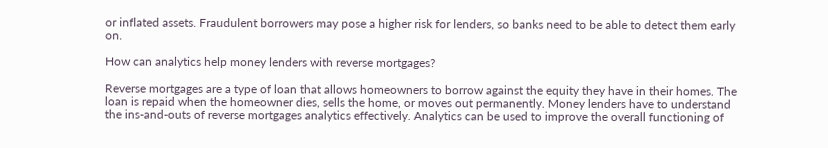or inflated assets. Fraudulent borrowers may pose a higher risk for lenders, so banks need to be able to detect them early on.

How can analytics help money lenders with reverse mortgages?

Reverse mortgages are a type of loan that allows homeowners to borrow against the equity they have in their homes. The loan is repaid when the homeowner dies, sells the home, or moves out permanently. Money lenders have to understand the ins-and-outs of reverse mortgages analytics effectively. Analytics can be used to improve the overall functioning of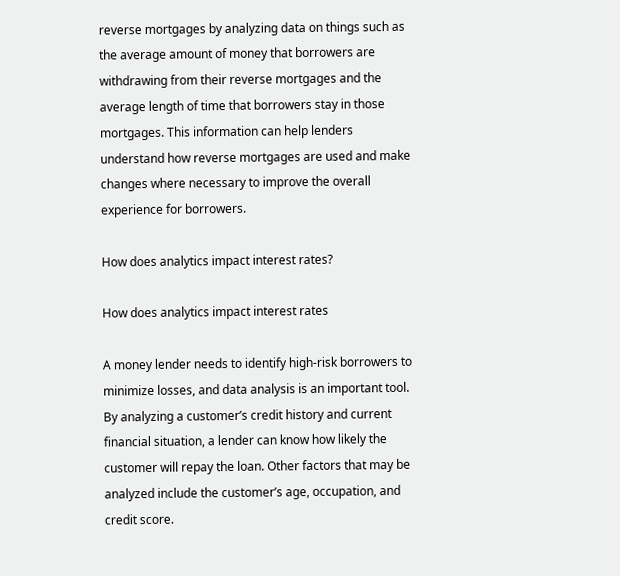reverse mortgages by analyzing data on things such as the average amount of money that borrowers are withdrawing from their reverse mortgages and the average length of time that borrowers stay in those mortgages. This information can help lenders understand how reverse mortgages are used and make changes where necessary to improve the overall experience for borrowers.

How does analytics impact interest rates?

How does analytics impact interest rates

A money lender needs to identify high-risk borrowers to minimize losses, and data analysis is an important tool. By analyzing a customer’s credit history and current financial situation, a lender can know how likely the customer will repay the loan. Other factors that may be analyzed include the customer’s age, occupation, and credit score.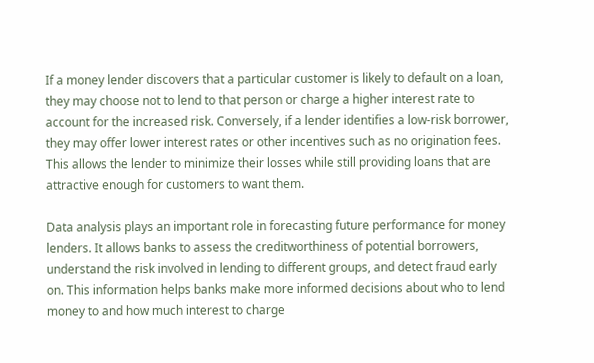If a money lender discovers that a particular customer is likely to default on a loan, they may choose not to lend to that person or charge a higher interest rate to account for the increased risk. Conversely, if a lender identifies a low-risk borrower, they may offer lower interest rates or other incentives such as no origination fees. This allows the lender to minimize their losses while still providing loans that are attractive enough for customers to want them.

Data analysis plays an important role in forecasting future performance for money lenders. It allows banks to assess the creditworthiness of potential borrowers, understand the risk involved in lending to different groups, and detect fraud early on. This information helps banks make more informed decisions about who to lend money to and how much interest to charge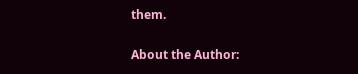them.

About the Author: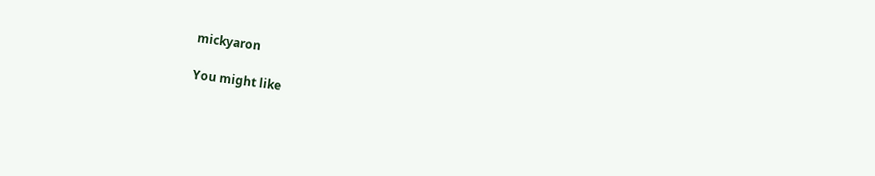mickyaron

You might like